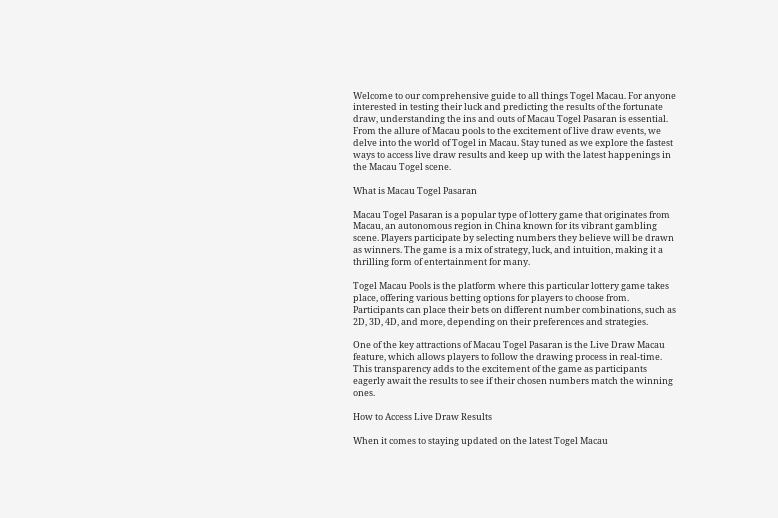Welcome to our comprehensive guide to all things Togel Macau. For anyone interested in testing their luck and predicting the results of the fortunate draw, understanding the ins and outs of Macau Togel Pasaran is essential. From the allure of Macau pools to the excitement of live draw events, we delve into the world of Togel in Macau. Stay tuned as we explore the fastest ways to access live draw results and keep up with the latest happenings in the Macau Togel scene.

What is Macau Togel Pasaran

Macau Togel Pasaran is a popular type of lottery game that originates from Macau, an autonomous region in China known for its vibrant gambling scene. Players participate by selecting numbers they believe will be drawn as winners. The game is a mix of strategy, luck, and intuition, making it a thrilling form of entertainment for many.

Togel Macau Pools is the platform where this particular lottery game takes place, offering various betting options for players to choose from. Participants can place their bets on different number combinations, such as 2D, 3D, 4D, and more, depending on their preferences and strategies.

One of the key attractions of Macau Togel Pasaran is the Live Draw Macau feature, which allows players to follow the drawing process in real-time. This transparency adds to the excitement of the game as participants eagerly await the results to see if their chosen numbers match the winning ones.

How to Access Live Draw Results

When it comes to staying updated on the latest Togel Macau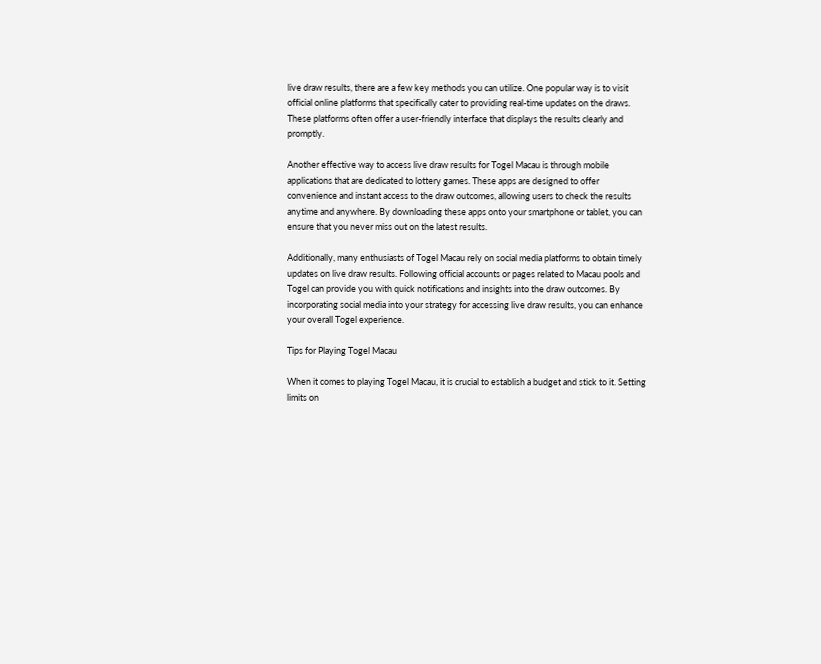live draw results, there are a few key methods you can utilize. One popular way is to visit official online platforms that specifically cater to providing real-time updates on the draws. These platforms often offer a user-friendly interface that displays the results clearly and promptly.

Another effective way to access live draw results for Togel Macau is through mobile applications that are dedicated to lottery games. These apps are designed to offer convenience and instant access to the draw outcomes, allowing users to check the results anytime and anywhere. By downloading these apps onto your smartphone or tablet, you can ensure that you never miss out on the latest results.

Additionally, many enthusiasts of Togel Macau rely on social media platforms to obtain timely updates on live draw results. Following official accounts or pages related to Macau pools and Togel can provide you with quick notifications and insights into the draw outcomes. By incorporating social media into your strategy for accessing live draw results, you can enhance your overall Togel experience.

Tips for Playing Togel Macau

When it comes to playing Togel Macau, it is crucial to establish a budget and stick to it. Setting limits on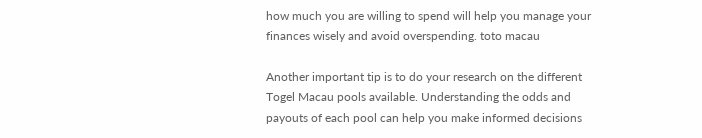how much you are willing to spend will help you manage your finances wisely and avoid overspending. toto macau

Another important tip is to do your research on the different Togel Macau pools available. Understanding the odds and payouts of each pool can help you make informed decisions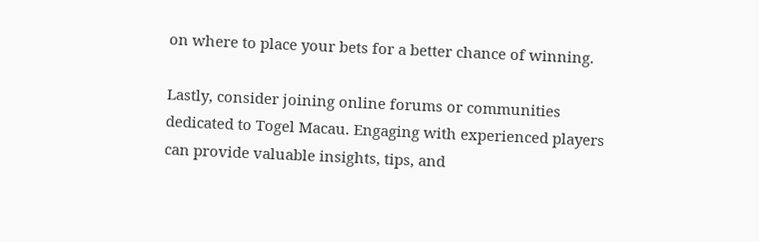on where to place your bets for a better chance of winning.

Lastly, consider joining online forums or communities dedicated to Togel Macau. Engaging with experienced players can provide valuable insights, tips, and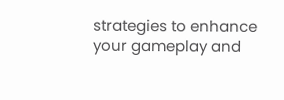strategies to enhance your gameplay and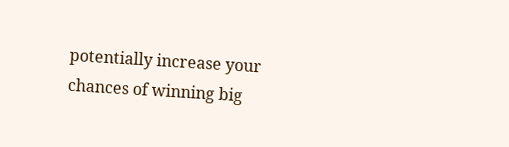potentially increase your chances of winning big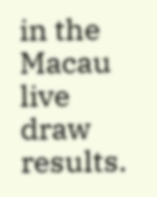in the Macau live draw results.